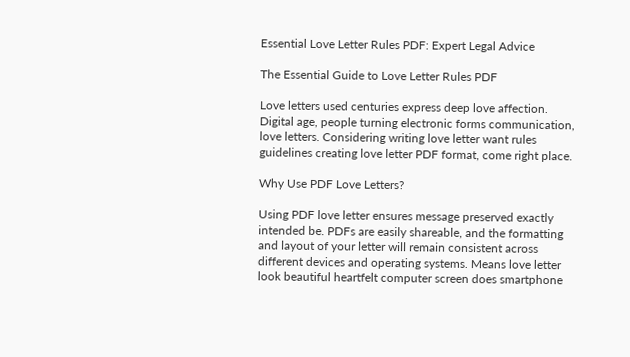Essential Love Letter Rules PDF: Expert Legal Advice

The Essential Guide to Love Letter Rules PDF

Love letters used centuries express deep love affection. Digital age, people turning electronic forms communication, love letters. Considering writing love letter want rules guidelines creating love letter PDF format, come right place.

Why Use PDF Love Letters?

Using PDF love letter ensures message preserved exactly intended be. PDFs are easily shareable, and the formatting and layout of your letter will remain consistent across different devices and operating systems. Means love letter look beautiful heartfelt computer screen does smartphone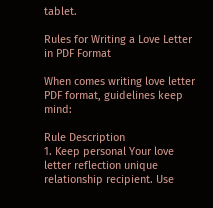tablet.

Rules for Writing a Love Letter in PDF Format

When comes writing love letter PDF format, guidelines keep mind:

Rule Description
1. Keep personal Your love letter reflection unique relationship recipient. Use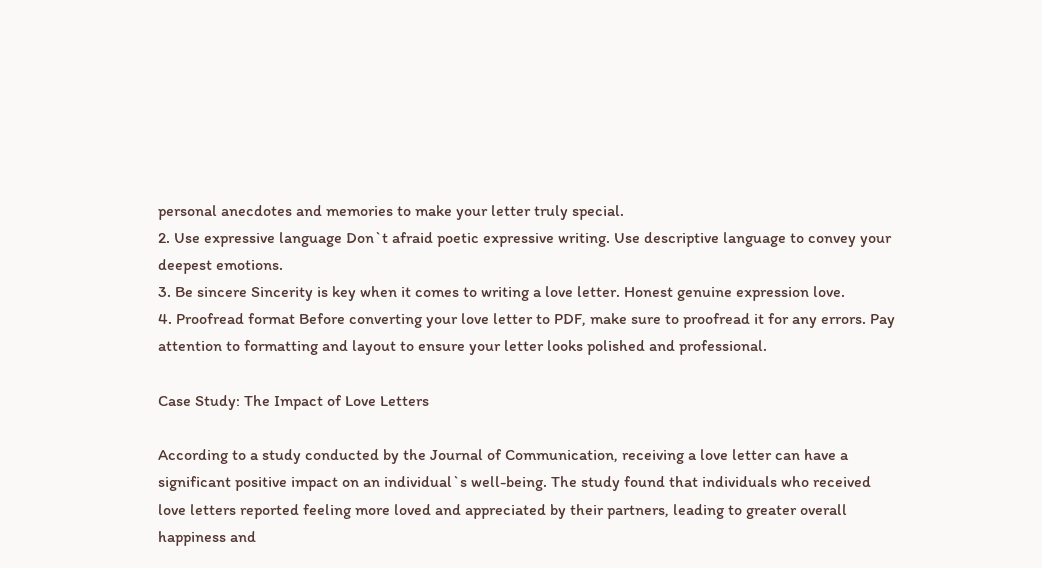personal anecdotes and memories to make your letter truly special.
2. Use expressive language Don`t afraid poetic expressive writing. Use descriptive language to convey your deepest emotions.
3. Be sincere Sincerity is key when it comes to writing a love letter. Honest genuine expression love.
4. Proofread format Before converting your love letter to PDF, make sure to proofread it for any errors. Pay attention to formatting and layout to ensure your letter looks polished and professional.

Case Study: The Impact of Love Letters

According to a study conducted by the Journal of Communication, receiving a love letter can have a significant positive impact on an individual`s well-being. The study found that individuals who received love letters reported feeling more loved and appreciated by their partners, leading to greater overall happiness and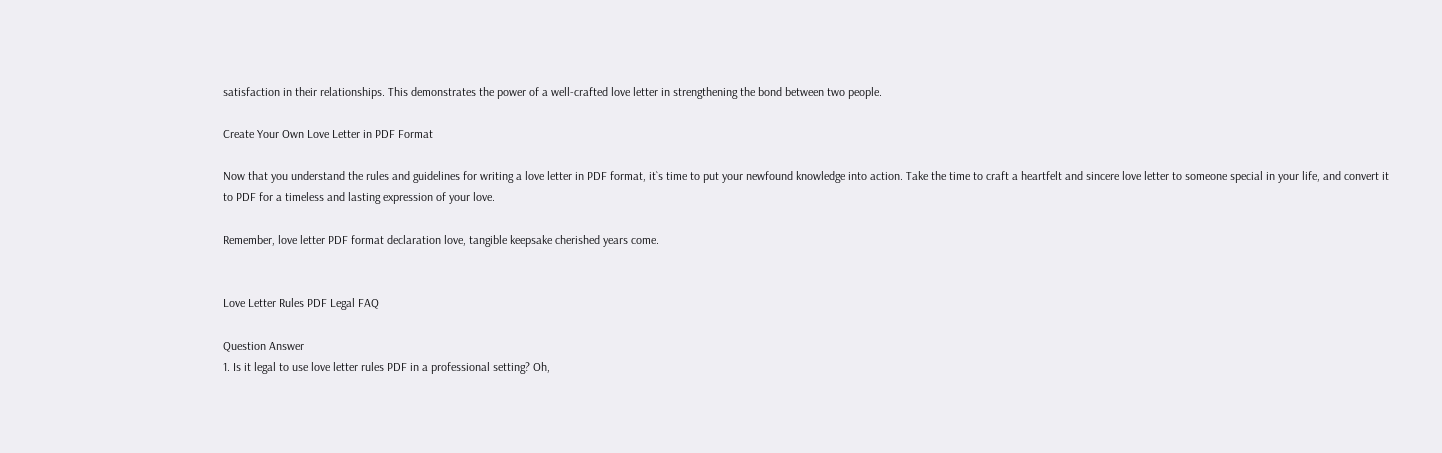satisfaction in their relationships. This demonstrates the power of a well-crafted love letter in strengthening the bond between two people.

Create Your Own Love Letter in PDF Format

Now that you understand the rules and guidelines for writing a love letter in PDF format, it`s time to put your newfound knowledge into action. Take the time to craft a heartfelt and sincere love letter to someone special in your life, and convert it to PDF for a timeless and lasting expression of your love.

Remember, love letter PDF format declaration love, tangible keepsake cherished years come.


Love Letter Rules PDF Legal FAQ

Question Answer
1. Is it legal to use love letter rules PDF in a professional setting? Oh,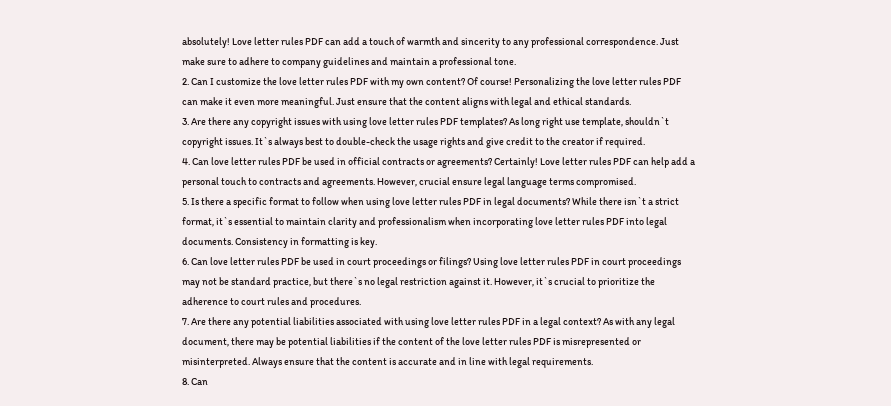absolutely! Love letter rules PDF can add a touch of warmth and sincerity to any professional correspondence. Just make sure to adhere to company guidelines and maintain a professional tone.
2. Can I customize the love letter rules PDF with my own content? Of course! Personalizing the love letter rules PDF can make it even more meaningful. Just ensure that the content aligns with legal and ethical standards.
3. Are there any copyright issues with using love letter rules PDF templates? As long right use template, shouldn`t copyright issues. It`s always best to double-check the usage rights and give credit to the creator if required.
4. Can love letter rules PDF be used in official contracts or agreements? Certainly! Love letter rules PDF can help add a personal touch to contracts and agreements. However, crucial ensure legal language terms compromised.
5. Is there a specific format to follow when using love letter rules PDF in legal documents? While there isn`t a strict format, it`s essential to maintain clarity and professionalism when incorporating love letter rules PDF into legal documents. Consistency in formatting is key.
6. Can love letter rules PDF be used in court proceedings or filings? Using love letter rules PDF in court proceedings may not be standard practice, but there`s no legal restriction against it. However, it`s crucial to prioritize the adherence to court rules and procedures.
7. Are there any potential liabilities associated with using love letter rules PDF in a legal context? As with any legal document, there may be potential liabilities if the content of the love letter rules PDF is misrepresented or misinterpreted. Always ensure that the content is accurate and in line with legal requirements.
8. Can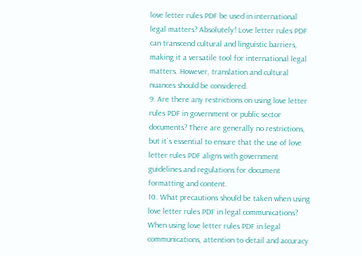love letter rules PDF be used in international legal matters? Absolutely! Love letter rules PDF can transcend cultural and linguistic barriers, making it a versatile tool for international legal matters. However, translation and cultural nuances should be considered.
9. Are there any restrictions on using love letter rules PDF in government or public sector documents? There are generally no restrictions, but it`s essential to ensure that the use of love letter rules PDF aligns with government guidelines and regulations for document formatting and content.
10. What precautions should be taken when using love letter rules PDF in legal communications? When using love letter rules PDF in legal communications, attention to detail and accuracy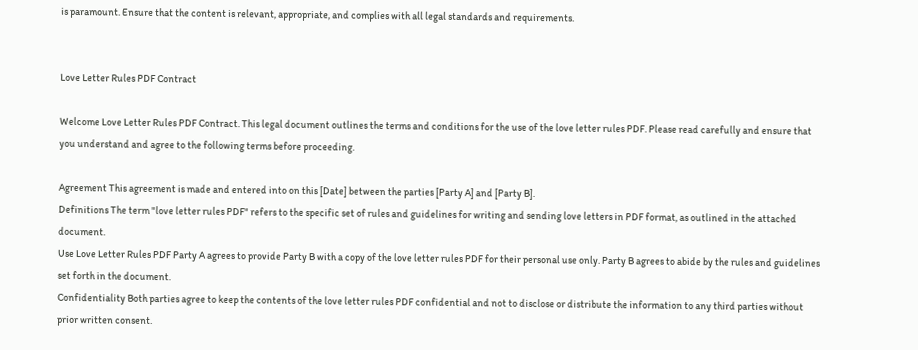is paramount. Ensure that the content is relevant, appropriate, and complies with all legal standards and requirements.


Love Letter Rules PDF Contract

Welcome Love Letter Rules PDF Contract. This legal document outlines the terms and conditions for the use of the love letter rules PDF. Please read carefully and ensure that you understand and agree to the following terms before proceeding.

Agreement This agreement is made and entered into on this [Date] between the parties [Party A] and [Party B].
Definitions The term "love letter rules PDF" refers to the specific set of rules and guidelines for writing and sending love letters in PDF format, as outlined in the attached document.
Use Love Letter Rules PDF Party A agrees to provide Party B with a copy of the love letter rules PDF for their personal use only. Party B agrees to abide by the rules and guidelines set forth in the document.
Confidentiality Both parties agree to keep the contents of the love letter rules PDF confidential and not to disclose or distribute the information to any third parties without prior written consent.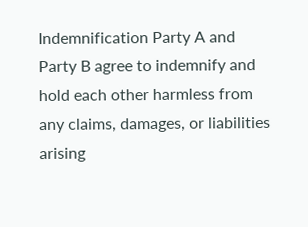Indemnification Party A and Party B agree to indemnify and hold each other harmless from any claims, damages, or liabilities arising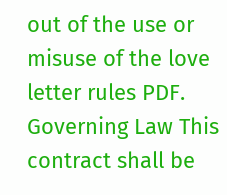out of the use or misuse of the love letter rules PDF.
Governing Law This contract shall be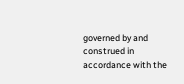governed by and construed in accordance with the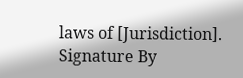laws of [Jurisdiction].
Signature By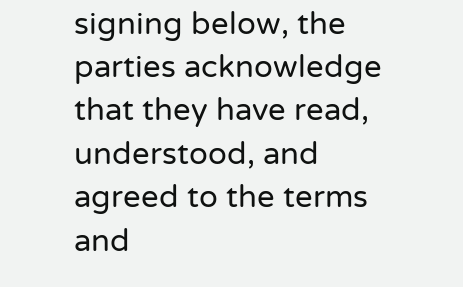signing below, the parties acknowledge that they have read, understood, and agreed to the terms and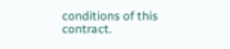conditions of this contract.